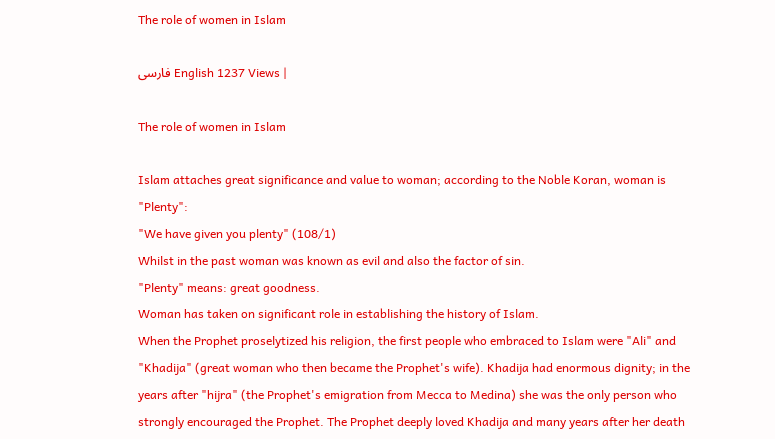The role of women in Islam

فارسی English 1237 Views |

The role of women in Islam

Islam attaches great significance and value to woman; according to the Noble Koran, woman is "Plenty":
"We have given you plenty" (108/1)
Whilst in the past woman was known as evil and also the factor of sin.
"Plenty" means: great goodness.
Woman has taken on significant role in establishing the history of Islam.
When the Prophet proselytized his religion, the first people who embraced to Islam were "Ali" and "Khadija" (great woman who then became the Prophet's wife). Khadija had enormous dignity; in the years after "hijra" (the Prophet's emigration from Mecca to Medina) she was the only person who strongly encouraged the Prophet. The Prophet deeply loved Khadija and many years after her death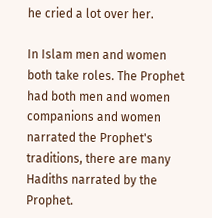he cried a lot over her.

In Islam men and women both take roles. The Prophet had both men and women companions and women narrated the Prophet's traditions, there are many Hadiths narrated by the Prophet.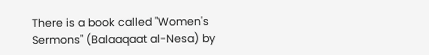There is a book called "Women's Sermons" (Balaaqaat al-Nesa) by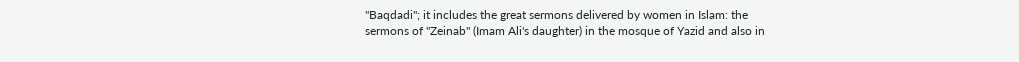"Baqdadi"; it includes the great sermons delivered by women in Islam: the sermons of "Zeinab" (Imam Ali's daughter) in the mosque of Yazid and also in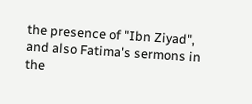the presence of "Ibn Ziyad", and also Fatima's sermons in the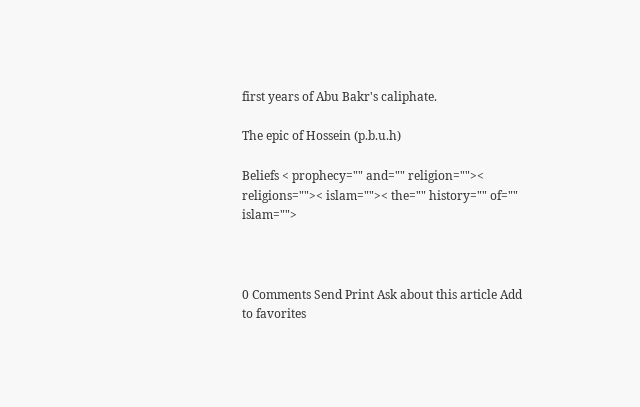first years of Abu Bakr's caliphate.

The epic of Hossein (p.b.u.h)

Beliefs < prophecy="" and="" religion="">< religions="">< islam="">< the="" history="" of="" islam="">



0 Comments Send Print Ask about this article Add to favorites